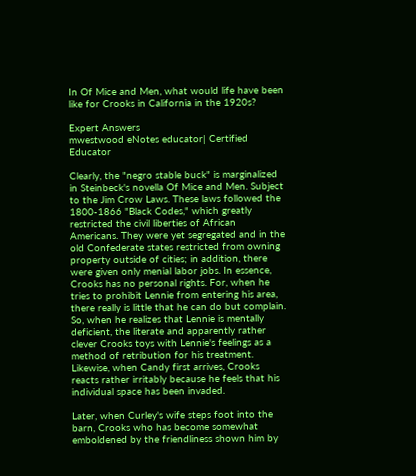In Of Mice and Men, what would life have been like for Crooks in California in the 1920s?

Expert Answers
mwestwood eNotes educator| Certified Educator

Clearly, the "negro stable buck" is marginalized in Steinbeck's novella Of Mice and Men. Subject to the Jim Crow Laws. These laws followed the 1800-1866 "Black Codes," which greatly restricted the civil liberties of African Americans. They were yet segregated and in the old Confederate states restricted from owning property outside of cities; in addition, there were given only menial labor jobs. In essence, Crooks has no personal rights. For, when he tries to prohibit Lennie from entering his area, there really is little that he can do but complain. So, when he realizes that Lennie is mentally deficient, the literate and apparently rather clever Crooks toys with Lennie's feelings as a method of retribution for his treatment. Likewise, when Candy first arrives, Crooks reacts rather irritably because he feels that his individual space has been invaded.

Later, when Curley's wife steps foot into the barn, Crooks who has become somewhat emboldened by the friendliness shown him by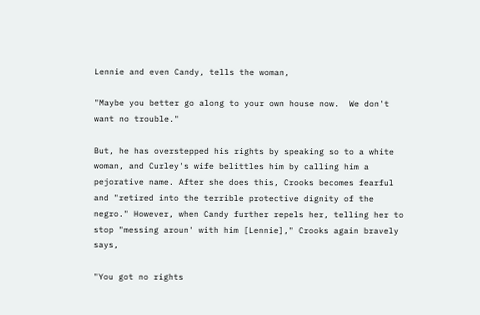Lennie and even Candy, tells the woman,

"Maybe you better go along to your own house now.  We don't want no trouble."

But, he has overstepped his rights by speaking so to a white woman, and Curley's wife belittles him by calling him a pejorative name. After she does this, Crooks becomes fearful and "retired into the terrible protective dignity of the negro." However, when Candy further repels her, telling her to stop "messing aroun' with him [Lennie]," Crooks again bravely says,

"You got no rights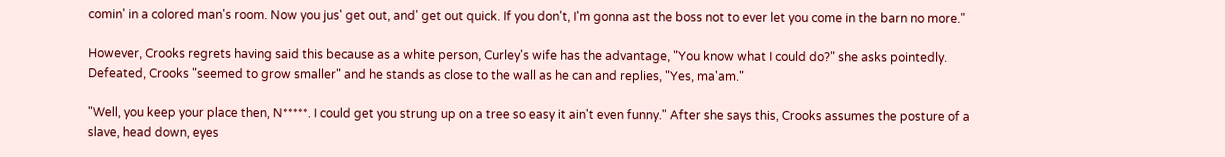comin' in a colored man's room. Now you jus' get out, and' get out quick. If you don't, I'm gonna ast the boss not to ever let you come in the barn no more."

However, Crooks regrets having said this because as a white person, Curley's wife has the advantage, "You know what I could do?" she asks pointedly. Defeated, Crooks "seemed to grow smaller" and he stands as close to the wall as he can and replies, "Yes, ma'am."

"Well, you keep your place then, N*****. I could get you strung up on a tree so easy it ain't even funny." After she says this, Crooks assumes the posture of a slave, head down, eyes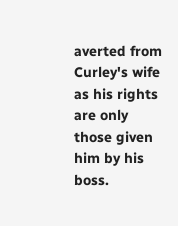averted from Curley's wife as his rights are only those given him by his boss.